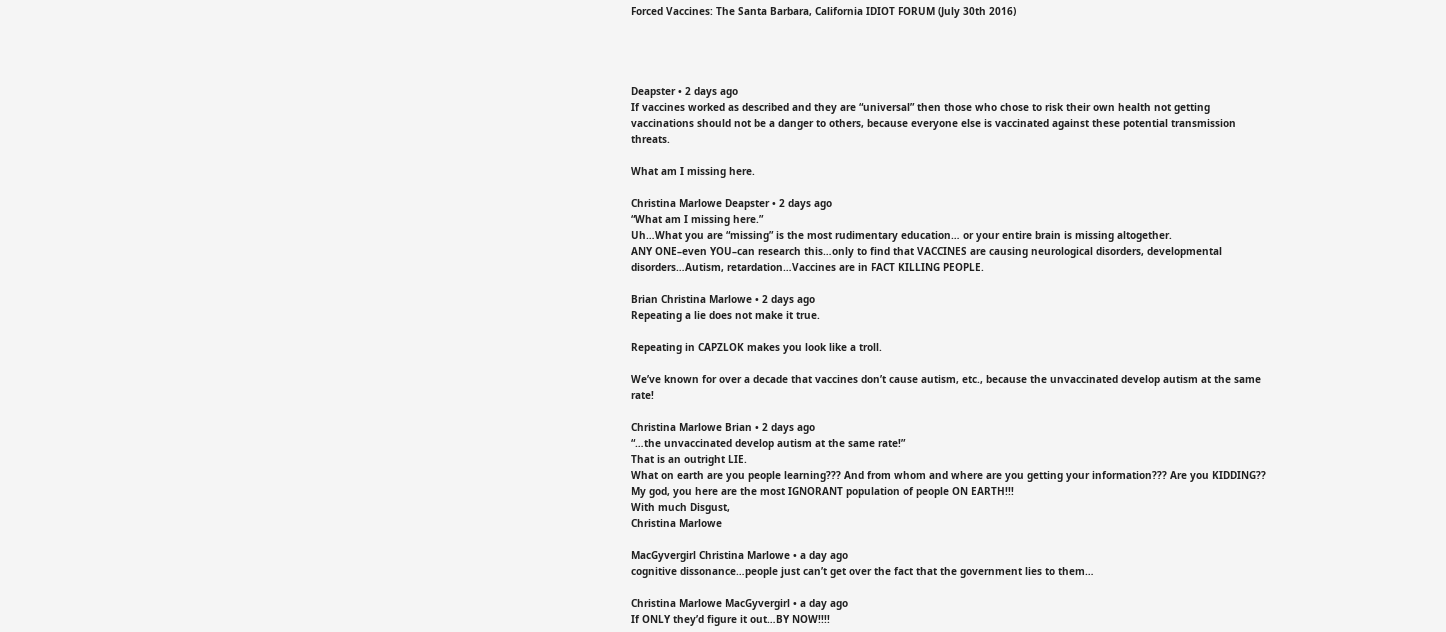Forced Vaccines: The Santa Barbara, California IDIOT FORUM (July 30th 2016)




Deapster • 2 days ago
If vaccines worked as described and they are “universal” then those who chose to risk their own health not getting vaccinations should not be a danger to others, because everyone else is vaccinated against these potential transmission threats.

What am I missing here.

Christina Marlowe Deapster • 2 days ago
“What am I missing here.”
Uh…What you are “missing” is the most rudimentary education… or your entire brain is missing altogether.
ANY ONE–even YOU–can research this…only to find that VACCINES are causing neurological disorders, developmental disorders…Autism, retardation…Vaccines are in FACT KILLING PEOPLE.

Brian Christina Marlowe • 2 days ago
Repeating a lie does not make it true.

Repeating in CAPZLOK makes you look like a troll.

We’ve known for over a decade that vaccines don’t cause autism, etc., because the unvaccinated develop autism at the same rate!

Christina Marlowe Brian • 2 days ago
“…the unvaccinated develop autism at the same rate!”
That is an outright LIE.
What on earth are you people learning??? And from whom and where are you getting your information??? Are you KIDDING?? My god, you here are the most IGNORANT population of people ON EARTH!!!
With much Disgust,
Christina Marlowe

MacGyvergirl Christina Marlowe • a day ago
cognitive dissonance…people just can’t get over the fact that the government lies to them…

Christina Marlowe MacGyvergirl • a day ago
If ONLY they’d figure it out…BY NOW!!!!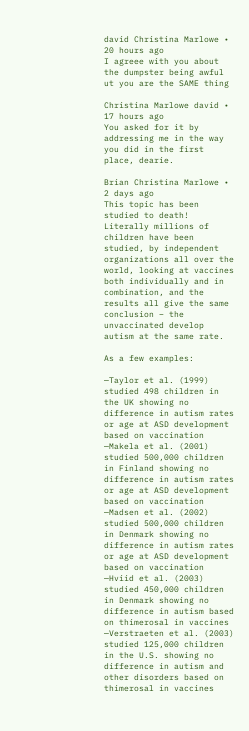david Christina Marlowe • 20 hours ago
I agreee with you about the dumpster being awful ut you are the SAME thing

Christina Marlowe david • 17 hours ago
You asked for it by addressing me in the way you did in the first place, dearie.

Brian Christina Marlowe • 2 days ago
This topic has been studied to death! Literally millions of children have been studied, by independent organizations all over the world, looking at vaccines both individually and in combination, and the results all give the same conclusion – the unvaccinated develop autism at the same rate.

As a few examples:

—Taylor et al. (1999) studied 498 children in the UK showing no difference in autism rates or age at ASD development based on vaccination
—Makela et al. (2001) studied 500,000 children in Finland showing no difference in autism rates or age at ASD development based on vaccination
—Madsen et al. (2002) studied 500,000 children in Denmark showing no difference in autism rates or age at ASD development based on vaccination
—Hviid et al. (2003) studied 450,000 children in Denmark showing no difference in autism based on thimerosal in vaccines
—Verstraeten et al. (2003) studied 125,000 children in the U.S. showing no difference in autism and other disorders based on thimerosal in vaccines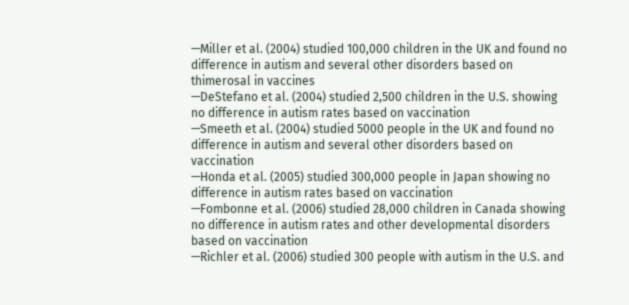—Miller et al. (2004) studied 100,000 children in the UK and found no difference in autism and several other disorders based on thimerosal in vaccines
—DeStefano et al. (2004) studied 2,500 children in the U.S. showing no difference in autism rates based on vaccination
—Smeeth et al. (2004) studied 5000 people in the UK and found no difference in autism and several other disorders based on vaccination
—Honda et al. (2005) studied 300,000 people in Japan showing no difference in autism rates based on vaccination
—Fombonne et al. (2006) studied 28,000 children in Canada showing no difference in autism rates and other developmental disorders based on vaccination
—Richler et al. (2006) studied 300 people with autism in the U.S. and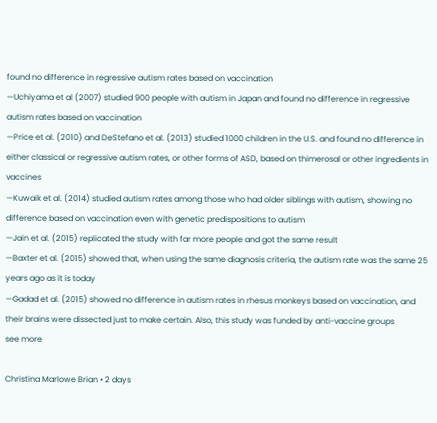found no difference in regressive autism rates based on vaccination
—Uchiyama et al (2007) studied 900 people with autism in Japan and found no difference in regressive autism rates based on vaccination
—Price et al. (2010) and DeStefano et al. (2013) studied 1000 children in the U.S. and found no difference in either classical or regressive autism rates, or other forms of ASD, based on thimerosal or other ingredients in vaccines
—Kuwaik et al. (2014) studied autism rates among those who had older siblings with autism, showing no difference based on vaccination even with genetic predispositions to autism
—Jain et al. (2015) replicated the study with far more people and got the same result
—Baxter et al. (2015) showed that, when using the same diagnosis criteria, the autism rate was the same 25 years ago as it is today
—Gadad et al. (2015) showed no difference in autism rates in rhesus monkeys based on vaccination, and their brains were dissected just to make certain. Also, this study was funded by anti-vaccine groups
see more

Christina Marlowe Brian • 2 days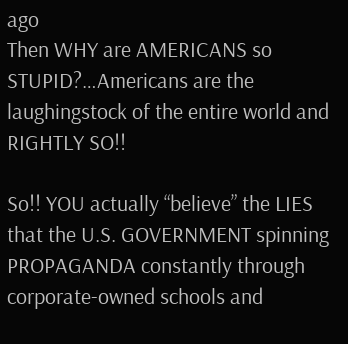ago
Then WHY are AMERICANS so STUPID?…Americans are the laughingstock of the entire world and RIGHTLY SO!!

So!! YOU actually “believe” the LIES that the U.S. GOVERNMENT spinning PROPAGANDA constantly through corporate-owned schools and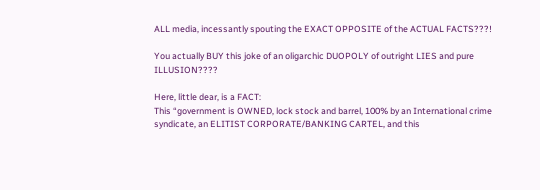ALL media, incessantly spouting the EXACT OPPOSITE of the ACTUAL FACTS???!

You actually BUY this joke of an oligarchic DUOPOLY of outright LIES and pure ILLUSION????

Here, little dear, is a FACT:
This “government is OWNED, lock stock and barrel, 100% by an International crime syndicate, an ELITIST CORPORATE/BANKING CARTEL, and this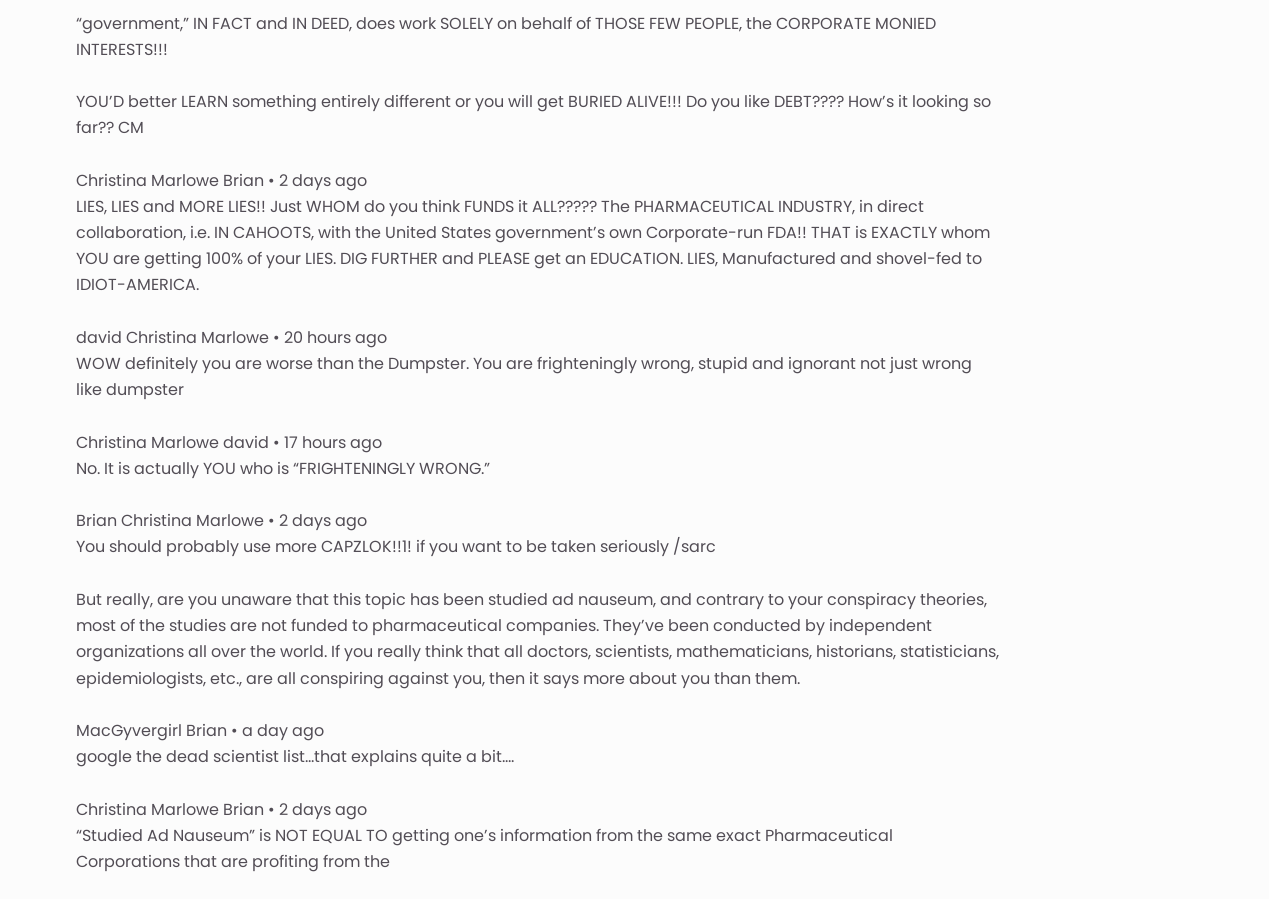“government,” IN FACT and IN DEED, does work SOLELY on behalf of THOSE FEW PEOPLE, the CORPORATE MONIED INTERESTS!!!

YOU’D better LEARN something entirely different or you will get BURIED ALIVE!!! Do you like DEBT???? How’s it looking so far?? CM

Christina Marlowe Brian • 2 days ago
LIES, LIES and MORE LIES!! Just WHOM do you think FUNDS it ALL????? The PHARMACEUTICAL INDUSTRY, in direct collaboration, i.e. IN CAHOOTS, with the United States government’s own Corporate-run FDA!! THAT is EXACTLY whom YOU are getting 100% of your LIES. DIG FURTHER and PLEASE get an EDUCATION. LIES, Manufactured and shovel-fed to IDIOT-AMERICA.

david Christina Marlowe • 20 hours ago
WOW definitely you are worse than the Dumpster. You are frighteningly wrong, stupid and ignorant not just wrong like dumpster

Christina Marlowe david • 17 hours ago
No. It is actually YOU who is “FRIGHTENINGLY WRONG.”

Brian Christina Marlowe • 2 days ago
You should probably use more CAPZLOK!!1! if you want to be taken seriously /sarc

But really, are you unaware that this topic has been studied ad nauseum, and contrary to your conspiracy theories, most of the studies are not funded to pharmaceutical companies. They’ve been conducted by independent organizations all over the world. If you really think that all doctors, scientists, mathematicians, historians, statisticians, epidemiologists, etc., are all conspiring against you, then it says more about you than them.

MacGyvergirl Brian • a day ago
google the dead scientist list…that explains quite a bit….

Christina Marlowe Brian • 2 days ago
“Studied Ad Nauseum” is NOT EQUAL TO getting one’s information from the same exact Pharmaceutical Corporations that are profiting from the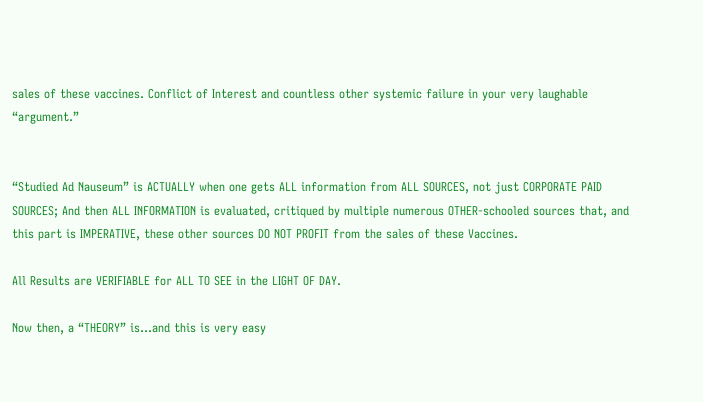sales of these vaccines. Conflict of Interest and countless other systemic failure in your very laughable “argument.”


“Studied Ad Nauseum” is ACTUALLY when one gets ALL information from ALL SOURCES, not just CORPORATE PAID SOURCES; And then ALL INFORMATION is evaluated, critiqued by multiple numerous OTHER-schooled sources that, and this part is IMPERATIVE, these other sources DO NOT PROFIT from the sales of these Vaccines.

All Results are VERIFIABLE for ALL TO SEE in the LIGHT OF DAY.

Now then, a “THEORY” is…and this is very easy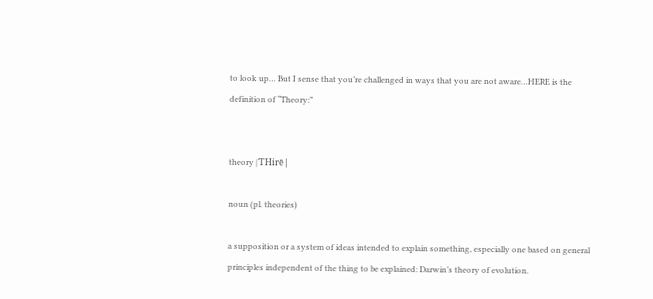to look up… But I sense that you’re challenged in ways that you are not aware…HERE is the definition of “Theory:”


theory |ˈTHirē|

noun (pl. theories)

a supposition or a system of ideas intended to explain something, especially one based on general principles independent of the thing to be explained: Darwin’s theory of evolution.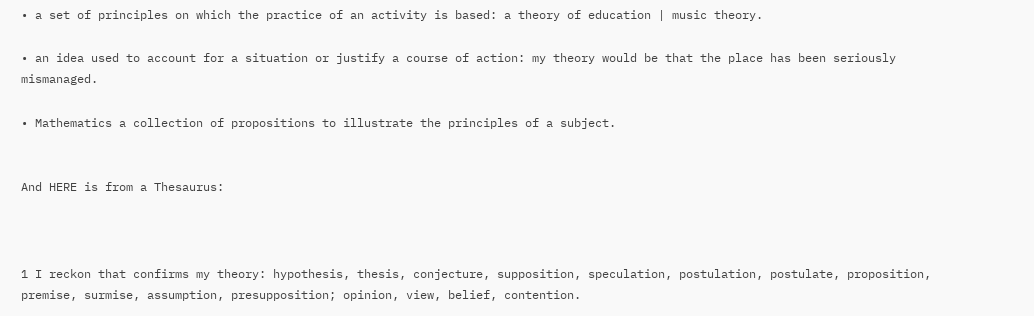• a set of principles on which the practice of an activity is based: a theory of education | music theory.

• an idea used to account for a situation or justify a course of action: my theory would be that the place has been seriously mismanaged.

• Mathematics a collection of propositions to illustrate the principles of a subject.


And HERE is from a Thesaurus:



1 I reckon that confirms my theory: hypothesis, thesis, conjecture, supposition, speculation, postulation, postulate, proposition, premise, surmise, assumption, presupposition; opinion, view, belief, contention.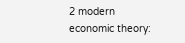2 modern economic theory: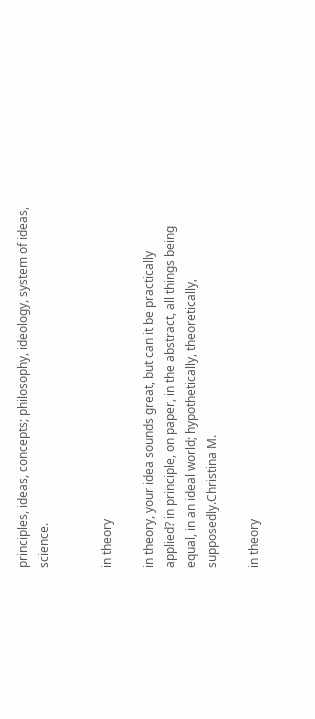principles, ideas, concepts; philosophy, ideology, system of ideas, science.


in theory

in theory, your idea sounds great, but can it be practically applied? in principle, on paper, in the abstract, all things being equal, in an ideal world; hypothetically, theoretically, supposedly.Christina M.

in theory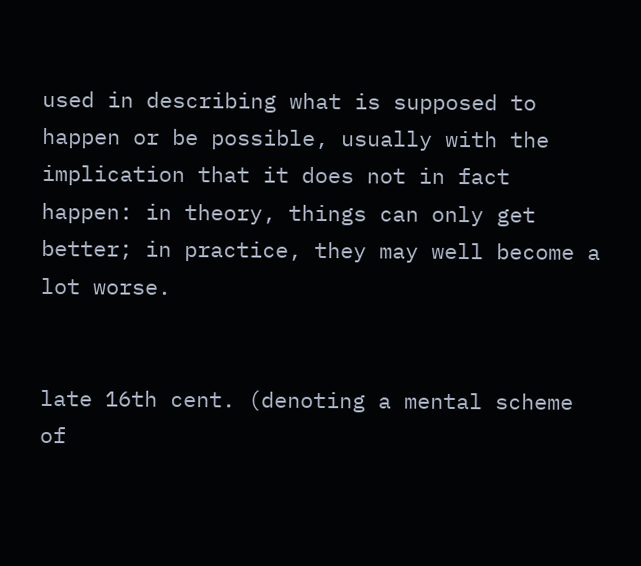used in describing what is supposed to happen or be possible, usually with the implication that it does not in fact happen: in theory, things can only get better; in practice, they may well become a lot worse.


late 16th cent. (denoting a mental scheme of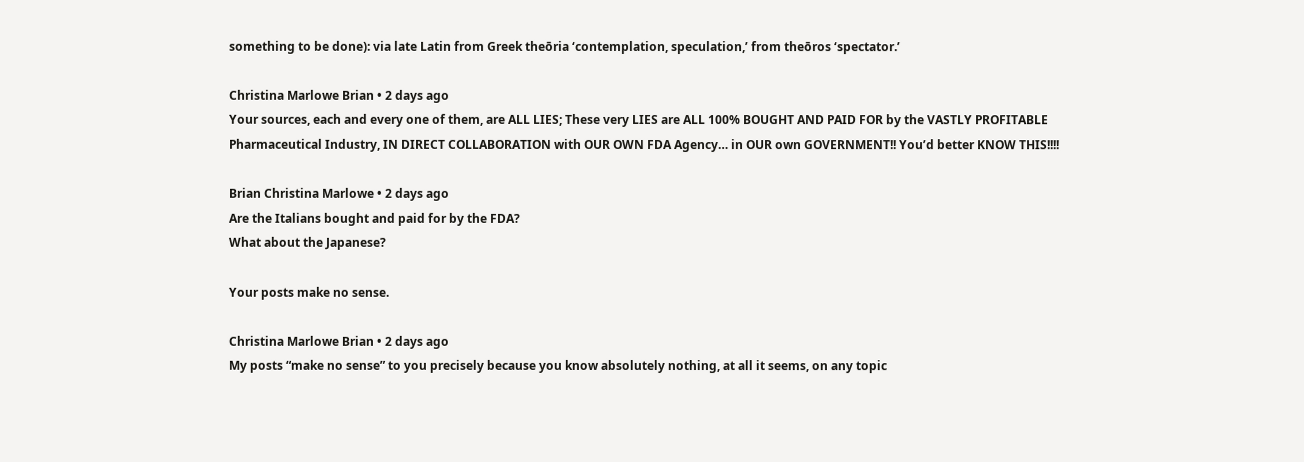something to be done): via late Latin from Greek theōria ‘contemplation, speculation,’ from theōros ‘spectator.’

Christina Marlowe Brian • 2 days ago
Your sources, each and every one of them, are ALL LIES; These very LIES are ALL 100% BOUGHT AND PAID FOR by the VASTLY PROFITABLE Pharmaceutical Industry, IN DIRECT COLLABORATION with OUR OWN FDA Agency… in OUR own GOVERNMENT!! You’d better KNOW THIS!!!!

Brian Christina Marlowe • 2 days ago
Are the Italians bought and paid for by the FDA?
What about the Japanese?

Your posts make no sense.

Christina Marlowe Brian • 2 days ago
My posts “make no sense” to you precisely because you know absolutely nothing, at all it seems, on any topic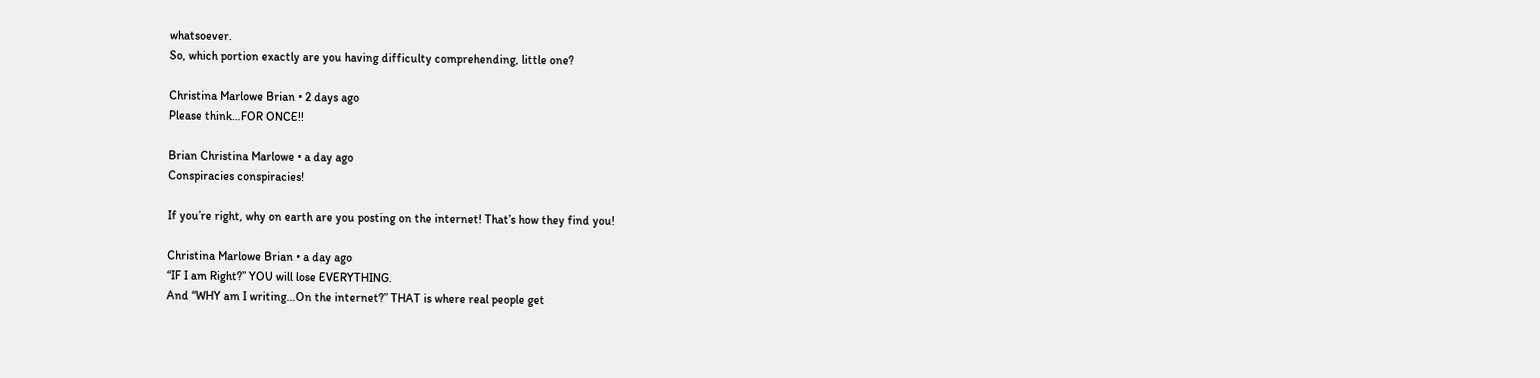whatsoever.
So, which portion exactly are you having difficulty comprehending, little one?

Christina Marlowe Brian • 2 days ago
Please think…FOR ONCE!!

Brian Christina Marlowe • a day ago
Conspiracies conspiracies!

If you’re right, why on earth are you posting on the internet! That’s how they find you!

Christina Marlowe Brian • a day ago
“IF I am Right?” YOU will lose EVERYTHING.
And “WHY am I writing…On the internet?” THAT is where real people get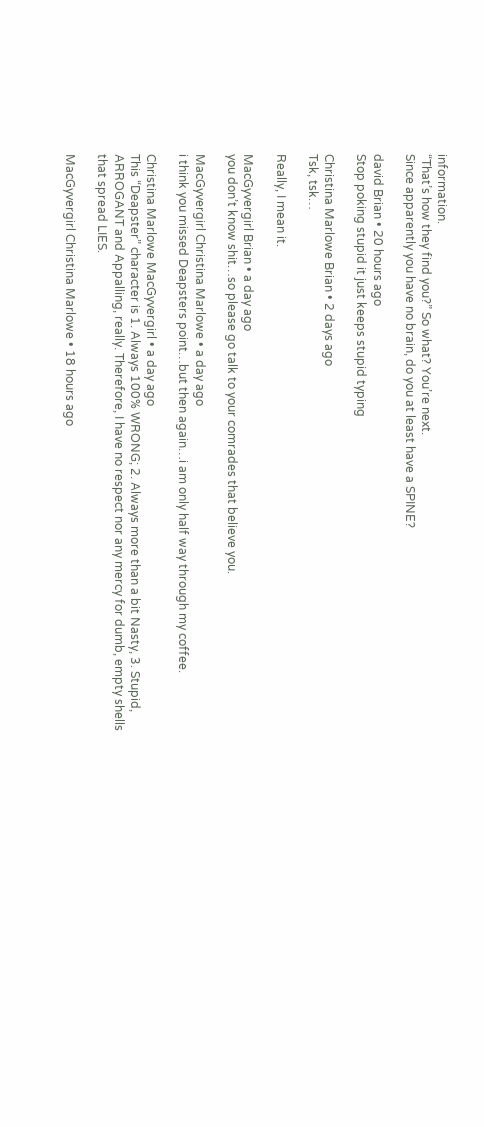information.
“That’s how they find you?” So what? You’re next.
Since apparently you have no brain, do you at least have a SPINE?

david Brian • 20 hours ago
Stop poking stupid it just keeps stupid typing

Christina Marlowe Brian • 2 days ago
Tsk, tsk…

Really, I mean it.

MacGyvergirl Brian • a day ago
you don’t know shit…so please go talk to your comrades that believe you.

MacGyvergirl Christina Marlowe • a day ago
i think you missed Deapsters point…but then again…i am only half way through my coffee.

Christina Marlowe MacGyvergirl • a day ago
This “Deapster” character is 1. Always 100% WRONG; 2. Always more than a bit Nasty, 3. Stupid, ARROGANT and Appalling, really. Therefore, I have no respect nor any mercy for dumb, empty shells that spread LIES.

MacGyvergirl Christina Marlowe • 18 hours ago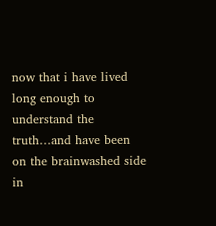now that i have lived long enough to understand the truth…and have been on the brainwashed side in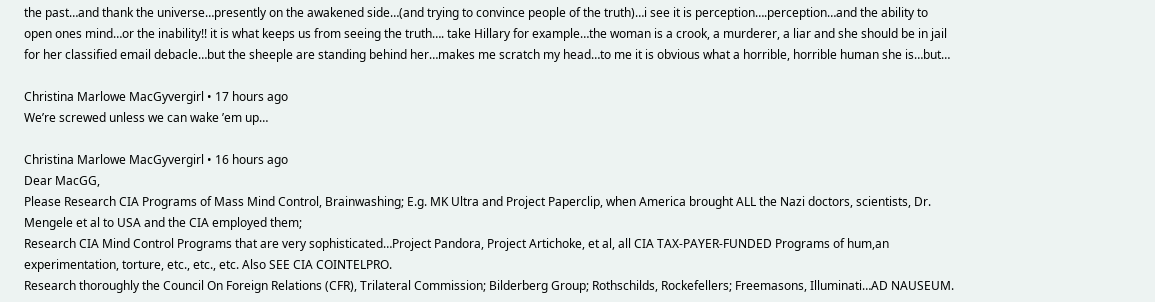the past…and thank the universe…presently on the awakened side…(and trying to convince people of the truth)…i see it is perception….perception…and the ability to open ones mind…or the inability!! it is what keeps us from seeing the truth…. take Hillary for example…the woman is a crook, a murderer, a liar and she should be in jail for her classified email debacle…but the sheeple are standing behind her…makes me scratch my head…to me it is obvious what a horrible, horrible human she is…but…

Christina Marlowe MacGyvergirl • 17 hours ago
We’re screwed unless we can wake ’em up…

Christina Marlowe MacGyvergirl • 16 hours ago
Dear MacGG,
Please Research CIA Programs of Mass Mind Control, Brainwashing; E.g. MK Ultra and Project Paperclip, when America brought ALL the Nazi doctors, scientists, Dr. Mengele et al to USA and the CIA employed them;
Research CIA Mind Control Programs that are very sophisticated…Project Pandora, Project Artichoke, et al, all CIA TAX-PAYER-FUNDED Programs of hum,an experimentation, torture, etc., etc., etc. Also SEE CIA COINTELPRO.
Research thoroughly the Council On Foreign Relations (CFR), Trilateral Commission; Bilderberg Group; Rothschilds, Rockefellers; Freemasons, Illuminati…AD NAUSEUM.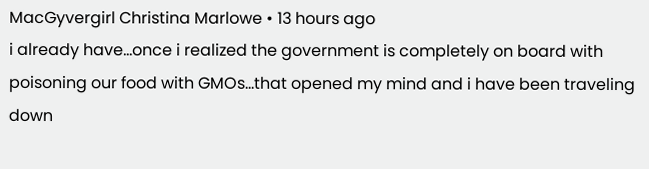MacGyvergirl Christina Marlowe • 13 hours ago
i already have…once i realized the government is completely on board with poisoning our food with GMOs…that opened my mind and i have been traveling down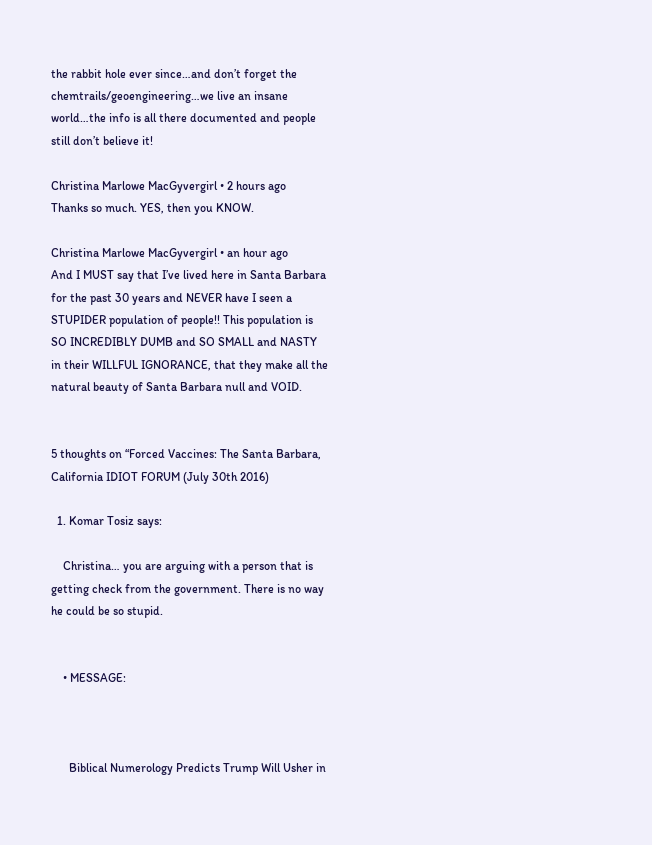the rabbit hole ever since…and don’t forget the chemtrails/geoengineering…we live an insane world…the info is all there documented and people still don’t believe it!

Christina Marlowe MacGyvergirl • 2 hours ago
Thanks so much. YES, then you KNOW.

Christina Marlowe MacGyvergirl • an hour ago
And I MUST say that I’ve lived here in Santa Barbara for the past 30 years and NEVER have I seen a STUPIDER population of people!! This population is SO INCREDIBLY DUMB and SO SMALL and NASTY in their WILLFUL IGNORANCE, that they make all the natural beauty of Santa Barbara null and VOID.


5 thoughts on “Forced Vaccines: The Santa Barbara, California IDIOT FORUM (July 30th 2016)

  1. Komar Tosiz says:

    Christina… you are arguing with a person that is getting check from the government. There is no way he could be so stupid.


    • MESSAGE:



      Biblical Numerology Predicts Trump Will Usher in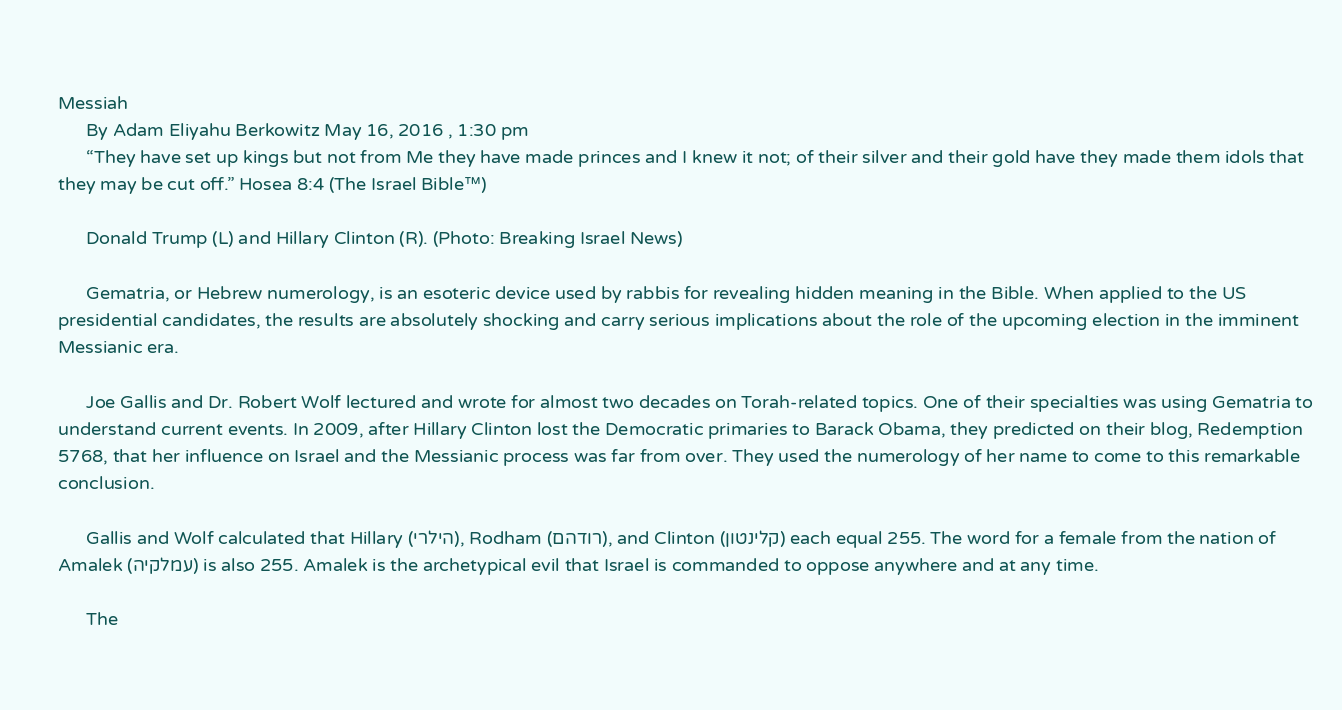Messiah
      By Adam Eliyahu Berkowitz May 16, 2016 , 1:30 pm
      “They have set up kings but not from Me they have made princes and I knew it not; of their silver and their gold have they made them idols that they may be cut off.” Hosea 8:4 (The Israel Bible™)

      Donald Trump (L) and Hillary Clinton (R). (Photo: Breaking Israel News)

      Gematria, or Hebrew numerology, is an esoteric device used by rabbis for revealing hidden meaning in the Bible. When applied to the US presidential candidates, the results are absolutely shocking and carry serious implications about the role of the upcoming election in the imminent Messianic era.

      Joe Gallis and Dr. Robert Wolf lectured and wrote for almost two decades on Torah-related topics. One of their specialties was using Gematria to understand current events. In 2009, after Hillary Clinton lost the Democratic primaries to Barack Obama, they predicted on their blog, Redemption 5768, that her influence on Israel and the Messianic process was far from over. They used the numerology of her name to come to this remarkable conclusion.

      Gallis and Wolf calculated that Hillary (הילרי), Rodham (רודהם), and Clinton (קלינטון) each equal 255. The word for a female from the nation of Amalek (עמלקיה) is also 255. Amalek is the archetypical evil that Israel is commanded to oppose anywhere and at any time.

      The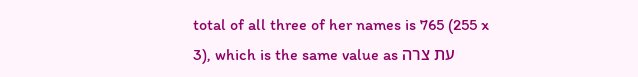total of all three of her names is 765 (255 x 3), which is the same value as עת צרה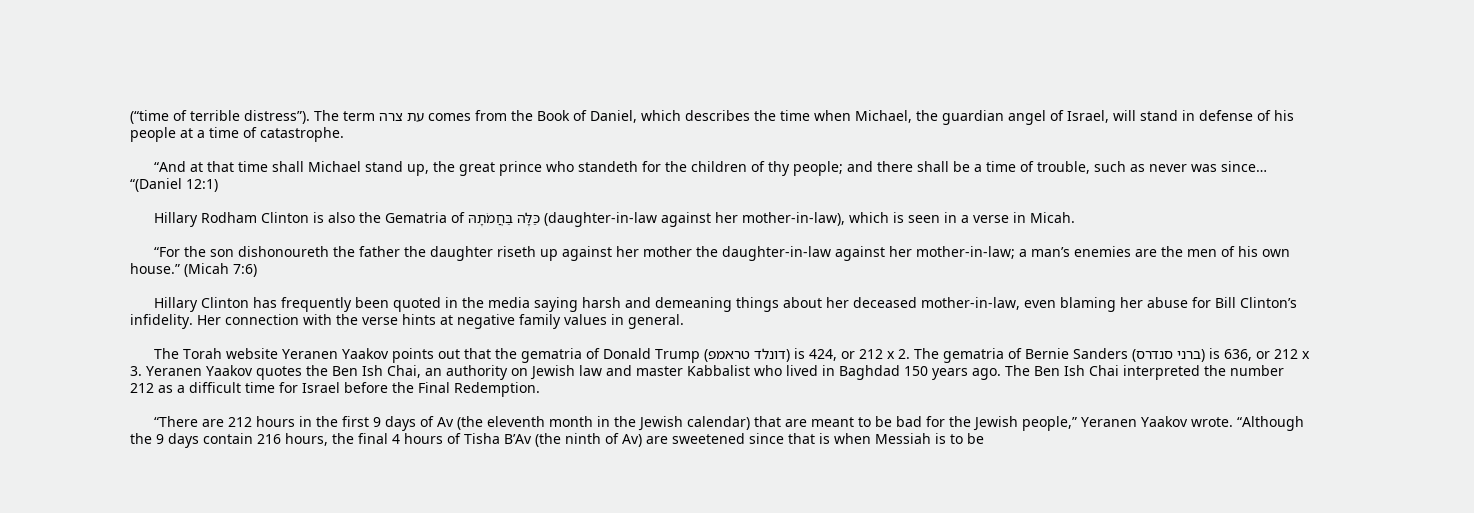(“time of terrible distress”). The term עת צרה comes from the Book of Daniel, which describes the time when Michael, the guardian angel of Israel, will stand in defense of his people at a time of catastrophe.

      “And at that time shall Michael stand up, the great prince who standeth for the children of thy people; and there shall be a time of trouble, such as never was since… “(Daniel 12:1)

      Hillary Rodham Clinton is also the Gematria of כַּלָּה בַּחֲמֹתָהּ (daughter-in-law against her mother-in-law), which is seen in a verse in Micah.

      “For the son dishonoureth the father the daughter riseth up against her mother the daughter-in-law against her mother-in-law; a man’s enemies are the men of his own house.” (Micah 7:6)

      Hillary Clinton has frequently been quoted in the media saying harsh and demeaning things about her deceased mother-in-law, even blaming her abuse for Bill Clinton’s infidelity. Her connection with the verse hints at negative family values in general.

      The Torah website Yeranen Yaakov points out that the gematria of Donald Trump (דונלד טראמפ) is 424, or 212 x 2. The gematria of Bernie Sanders (ברני סנדרס) is 636, or 212 x 3. Yeranen Yaakov quotes the Ben Ish Chai, an authority on Jewish law and master Kabbalist who lived in Baghdad 150 years ago. The Ben Ish Chai interpreted the number 212 as a difficult time for Israel before the Final Redemption.

      “There are 212 hours in the first 9 days of Av (the eleventh month in the Jewish calendar) that are meant to be bad for the Jewish people,” Yeranen Yaakov wrote. “Although the 9 days contain 216 hours, the final 4 hours of Tisha B’Av (the ninth of Av) are sweetened since that is when Messiah is to be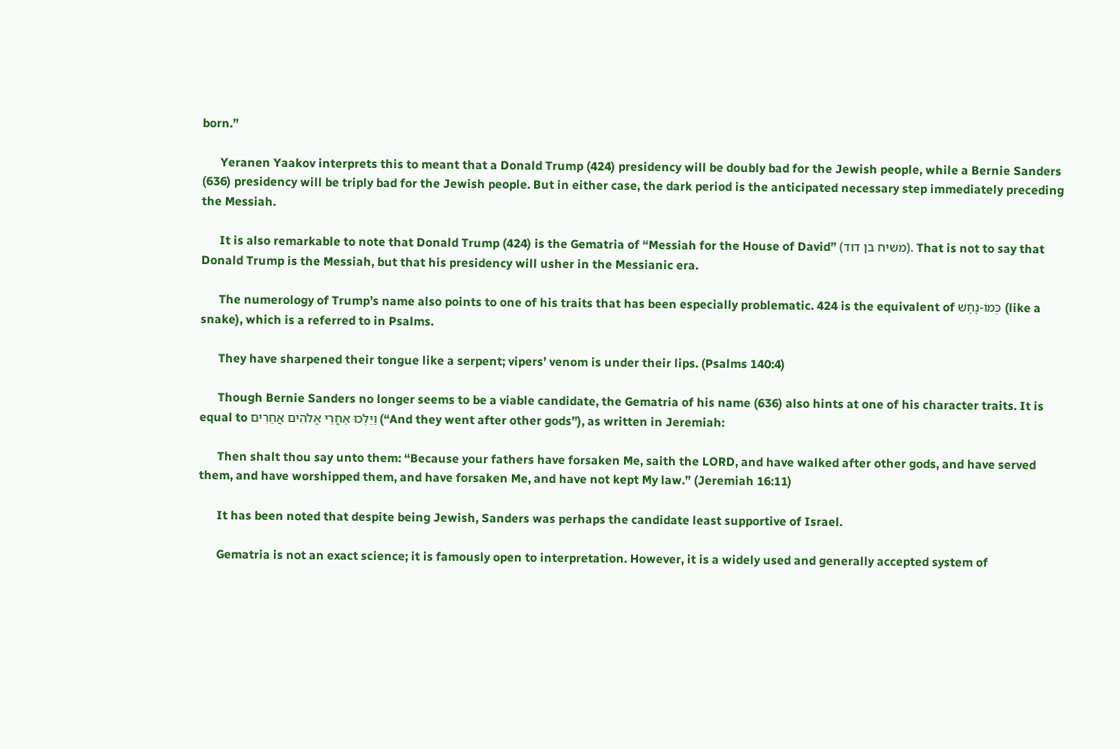born.”

      Yeranen Yaakov interprets this to meant that a Donald Trump (424) presidency will be doubly bad for the Jewish people, while a Bernie Sanders (636) presidency will be triply bad for the Jewish people. But in either case, the dark period is the anticipated necessary step immediately preceding the Messiah.

      It is also remarkable to note that Donald Trump (424) is the Gematria of “Messiah for the House of David” (משיח בן דוד). That is not to say that Donald Trump is the Messiah, but that his presidency will usher in the Messianic era.

      The numerology of Trump’s name also points to one of his traits that has been especially problematic. 424 is the equivalent of כְּמוֹ-נָחָשׁ (like a snake), which is a referred to in Psalms.

      They have sharpened their tongue like a serpent; vipers’ venom is under their lips. (Psalms 140:4)

      Though Bernie Sanders no longer seems to be a viable candidate, the Gematria of his name (636) also hints at one of his character traits. It is equal to וַיֵּלְכוּ אַחֲרֵי אֱלֹהִים אֲחֵרִים (“And they went after other gods”), as written in Jeremiah:

      Then shalt thou say unto them: “Because your fathers have forsaken Me, saith the LORD, and have walked after other gods, and have served them, and have worshipped them, and have forsaken Me, and have not kept My law.” (Jeremiah 16:11)

      It has been noted that despite being Jewish, Sanders was perhaps the candidate least supportive of Israel.

      Gematria is not an exact science; it is famously open to interpretation. However, it is a widely used and generally accepted system of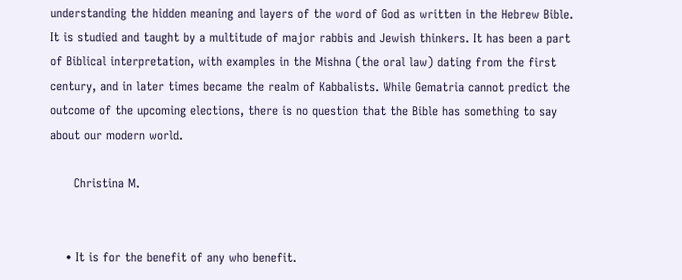understanding the hidden meaning and layers of the word of God as written in the Hebrew Bible. It is studied and taught by a multitude of major rabbis and Jewish thinkers. It has been a part of Biblical interpretation, with examples in the Mishna (the oral law) dating from the first century, and in later times became the realm of Kabbalists. While Gematria cannot predict the outcome of the upcoming elections, there is no question that the Bible has something to say about our modern world.

      Christina M.


    • It is for the benefit of any who benefit.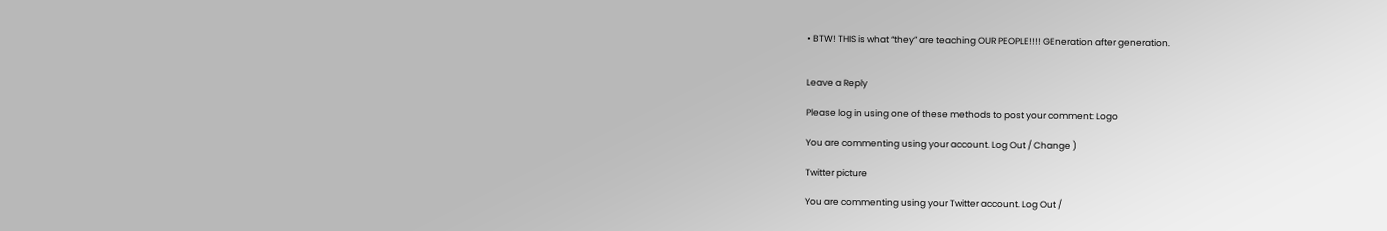• BTW! THIS is what “they” are teaching OUR PEOPLE!!!! GEneration after generation.


Leave a Reply

Please log in using one of these methods to post your comment: Logo

You are commenting using your account. Log Out / Change )

Twitter picture

You are commenting using your Twitter account. Log Out /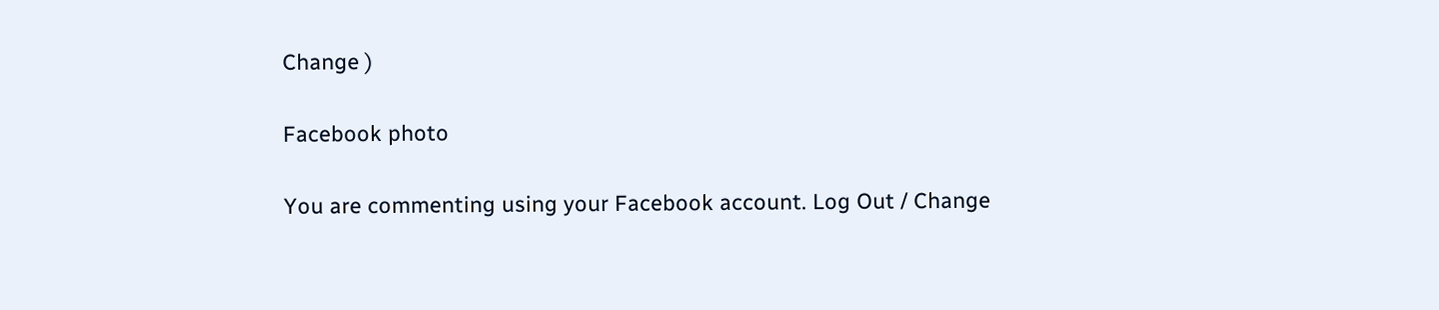Change )

Facebook photo

You are commenting using your Facebook account. Log Out / Change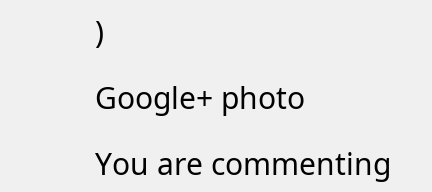)

Google+ photo

You are commenting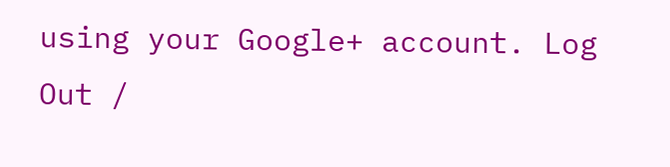using your Google+ account. Log Out /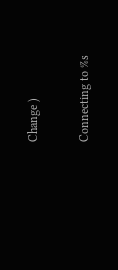Change )

Connecting to %s